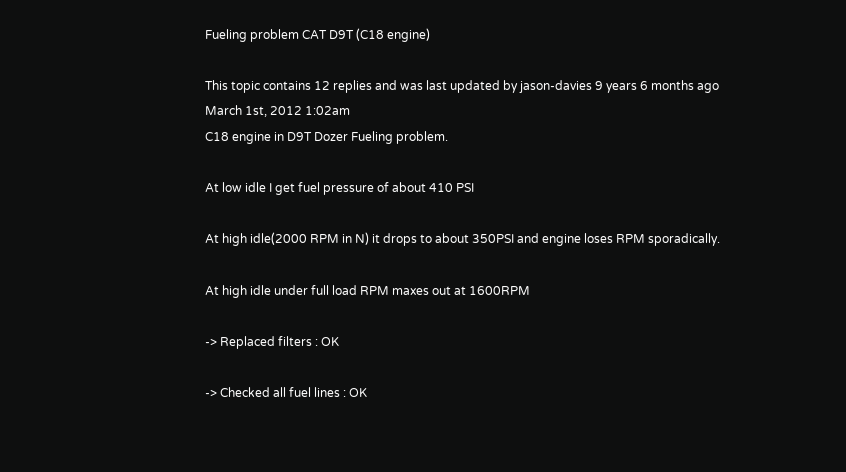Fueling problem CAT D9T (C18 engine)

This topic contains 12 replies and was last updated by jason-davies 9 years 6 months ago
March 1st, 2012 1:02am
C18 engine in D9T Dozer Fueling problem.

At low idle I get fuel pressure of about 410 PSI

At high idle(2000 RPM in N) it drops to about 350PSI and engine loses RPM sporadically.

At high idle under full load RPM maxes out at 1600RPM

-> Replaced filters : OK

-> Checked all fuel lines : OK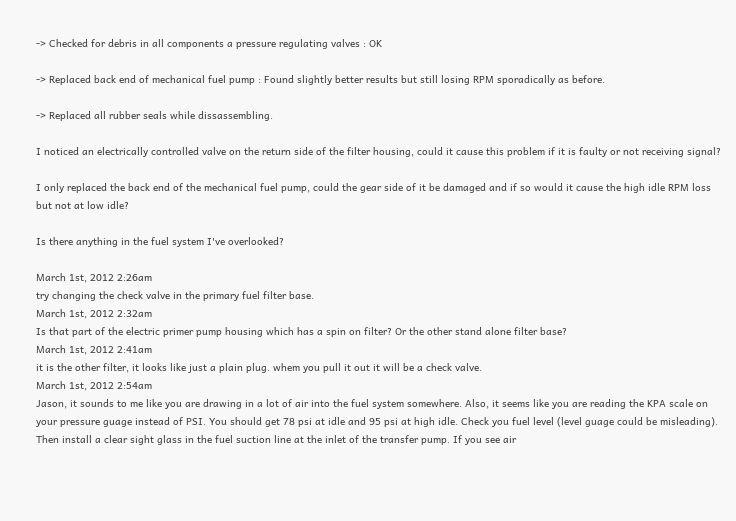-> Checked for debris in all components a pressure regulating valves : OK

-> Replaced back end of mechanical fuel pump : Found slightly better results but still losing RPM sporadically as before.

-> Replaced all rubber seals while dissassembling.

I noticed an electrically controlled valve on the return side of the filter housing, could it cause this problem if it is faulty or not receiving signal?

I only replaced the back end of the mechanical fuel pump, could the gear side of it be damaged and if so would it cause the high idle RPM loss but not at low idle?

Is there anything in the fuel system I've overlooked?

March 1st, 2012 2:26am
try changing the check valve in the primary fuel filter base.
March 1st, 2012 2:32am
Is that part of the electric primer pump housing which has a spin on filter? Or the other stand alone filter base?
March 1st, 2012 2:41am
it is the other filter, it looks like just a plain plug. whem you pull it out it will be a check valve.
March 1st, 2012 2:54am
Jason, it sounds to me like you are drawing in a lot of air into the fuel system somewhere. Also, it seems like you are reading the KPA scale on your pressure guage instead of PSI. You should get 78 psi at idle and 95 psi at high idle. Check you fuel level (level guage could be misleading). Then install a clear sight glass in the fuel suction line at the inlet of the transfer pump. If you see air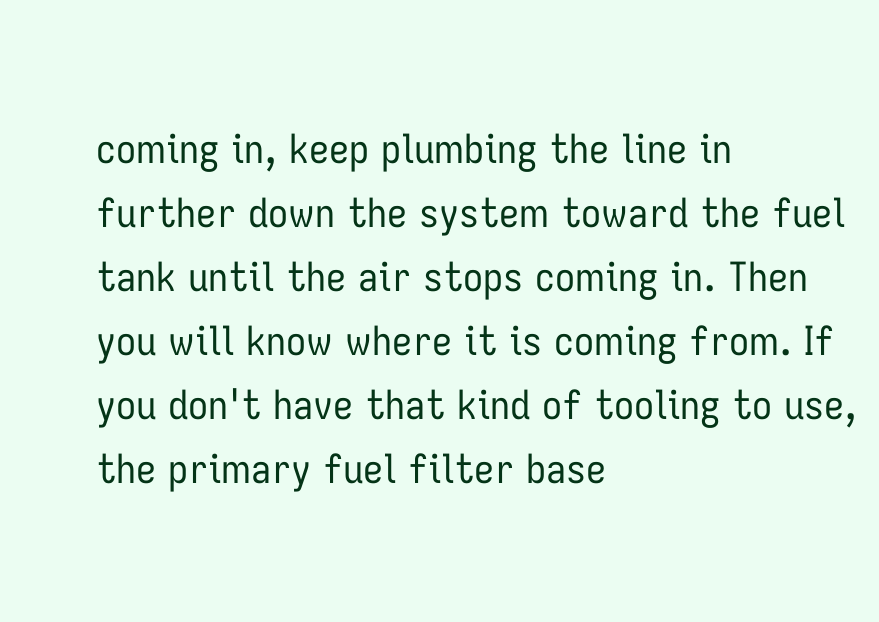coming in, keep plumbing the line in further down the system toward the fuel tank until the air stops coming in. Then you will know where it is coming from. If you don't have that kind of tooling to use, the primary fuel filter base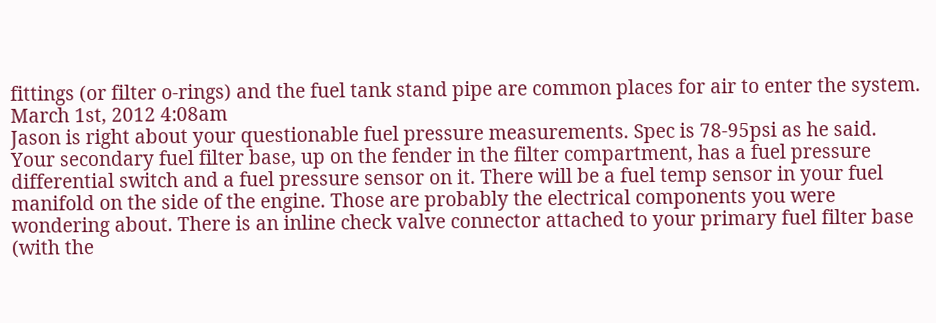fittings (or filter o-rings) and the fuel tank stand pipe are common places for air to enter the system.
March 1st, 2012 4:08am
Jason is right about your questionable fuel pressure measurements. Spec is 78-95psi as he said. Your secondary fuel filter base, up on the fender in the filter compartment, has a fuel pressure differential switch and a fuel pressure sensor on it. There will be a fuel temp sensor in your fuel manifold on the side of the engine. Those are probably the electrical components you were wondering about. There is an inline check valve connector attached to your primary fuel filter base (with the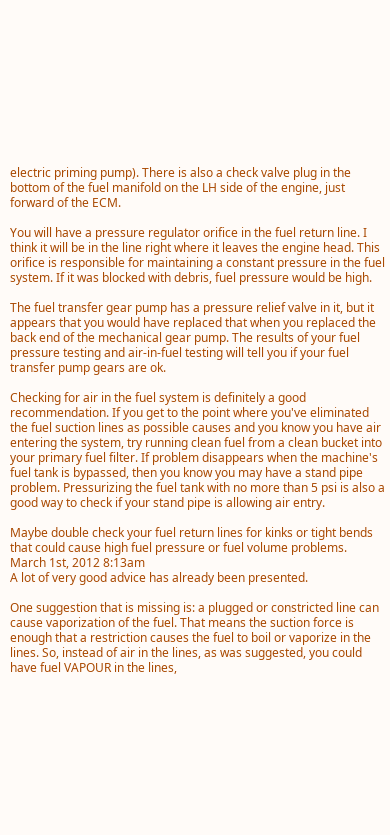electric priming pump). There is also a check valve plug in the bottom of the fuel manifold on the LH side of the engine, just forward of the ECM.

You will have a pressure regulator orifice in the fuel return line. I think it will be in the line right where it leaves the engine head. This orifice is responsible for maintaining a constant pressure in the fuel system. If it was blocked with debris, fuel pressure would be high.

The fuel transfer gear pump has a pressure relief valve in it, but it appears that you would have replaced that when you replaced the back end of the mechanical gear pump. The results of your fuel pressure testing and air-in-fuel testing will tell you if your fuel transfer pump gears are ok.

Checking for air in the fuel system is definitely a good recommendation. If you get to the point where you've eliminated the fuel suction lines as possible causes and you know you have air entering the system, try running clean fuel from a clean bucket into your primary fuel filter. If problem disappears when the machine's fuel tank is bypassed, then you know you may have a stand pipe problem. Pressurizing the fuel tank with no more than 5 psi is also a good way to check if your stand pipe is allowing air entry.

Maybe double check your fuel return lines for kinks or tight bends that could cause high fuel pressure or fuel volume problems.
March 1st, 2012 8:13am
A lot of very good advice has already been presented.

One suggestion that is missing is: a plugged or constricted line can cause vaporization of the fuel. That means the suction force is enough that a restriction causes the fuel to boil or vaporize in the lines. So, instead of air in the lines, as was suggested, you could have fuel VAPOUR in the lines,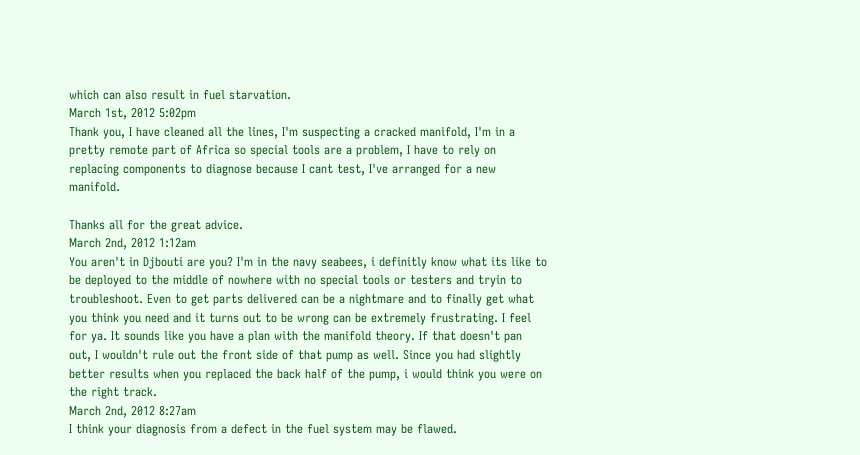which can also result in fuel starvation.
March 1st, 2012 5:02pm
Thank you, I have cleaned all the lines, I'm suspecting a cracked manifold, I'm in a pretty remote part of Africa so special tools are a problem, I have to rely on replacing components to diagnose because I cant test, I've arranged for a new manifold.

Thanks all for the great advice.
March 2nd, 2012 1:12am
You aren't in Djbouti are you? I'm in the navy seabees, i definitly know what its like to be deployed to the middle of nowhere with no special tools or testers and tryin to troubleshoot. Even to get parts delivered can be a nightmare and to finally get what you think you need and it turns out to be wrong can be extremely frustrating. I feel for ya. It sounds like you have a plan with the manifold theory. If that doesn't pan out, I wouldn't rule out the front side of that pump as well. Since you had slightly better results when you replaced the back half of the pump, i would think you were on the right track.
March 2nd, 2012 8:27am
I think your diagnosis from a defect in the fuel system may be flawed.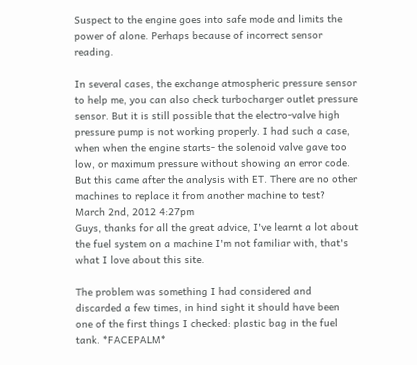Suspect to the engine goes into safe mode and limits the power of alone. Perhaps because of incorrect sensor reading.

In several cases, the exchange atmospheric pressure sensor to help me, you can also check turbocharger outlet pressure sensor. But it is still possible that the electro-valve high pressure pump is not working properly. I had such a case, when when the engine starts- the solenoid valve gave too low, or maximum pressure without showing an error code. But this came after the analysis with ET. There are no other machines to replace it from another machine to test?
March 2nd, 2012 4:27pm
Guys, thanks for all the great advice, I've learnt a lot about the fuel system on a machine I'm not familiar with, that's what I love about this site.

The problem was something I had considered and discarded a few times, in hind sight it should have been one of the first things I checked: plastic bag in the fuel tank. *FACEPALM*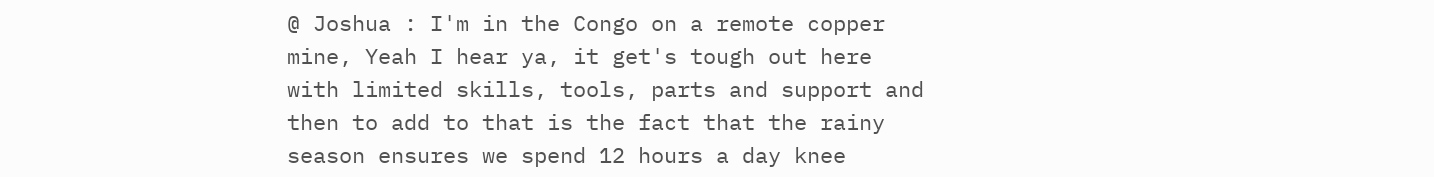@ Joshua : I'm in the Congo on a remote copper mine, Yeah I hear ya, it get's tough out here with limited skills, tools, parts and support and then to add to that is the fact that the rainy season ensures we spend 12 hours a day knee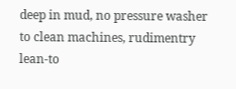deep in mud, no pressure washer to clean machines, rudimentry lean-to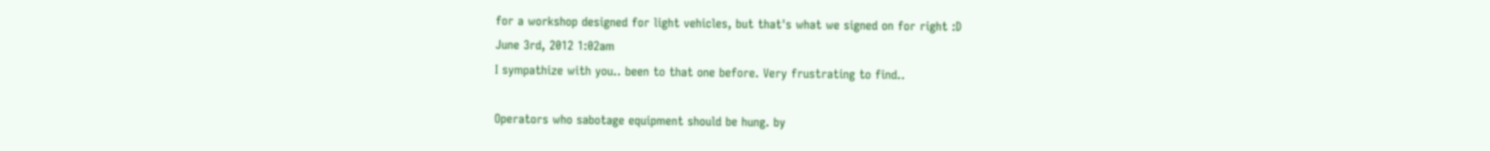for a workshop designed for light vehicles, but that's what we signed on for right :D
June 3rd, 2012 1:02am
I sympathize with you.. been to that one before. Very frustrating to find..

Operators who sabotage equipment should be hung. by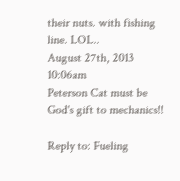their nuts. with fishing line. LOL..
August 27th, 2013 10:06am
Peterson Cat must be God's gift to mechanics!!

Reply to: Fueling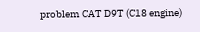problem CAT D9T (C18 engine)